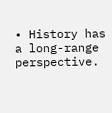• History has a long-range perspective.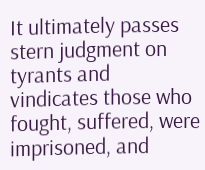It ultimately passes stern judgment on tyrants and vindicates those who fought, suffered, were imprisoned, and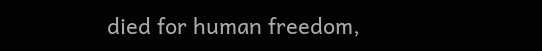died for human freedom,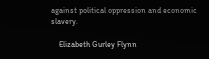against political oppression and economic slavery.

    Elizabeth Gurley Flynn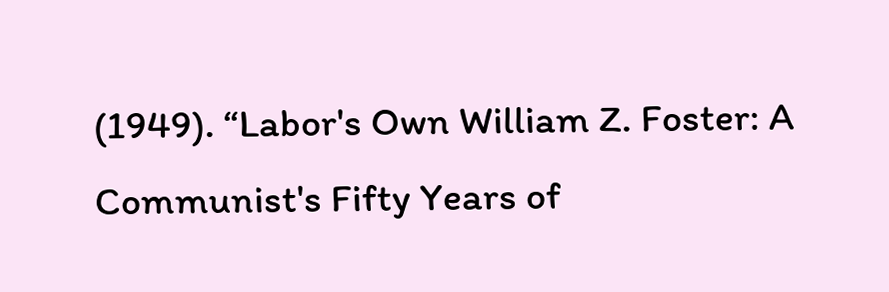(1949). “Labor's Own William Z. Foster: A Communist's Fifty Years of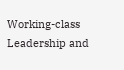Working-class Leadership and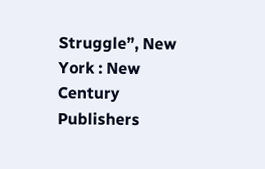Struggle”, New York : New Century Publishers